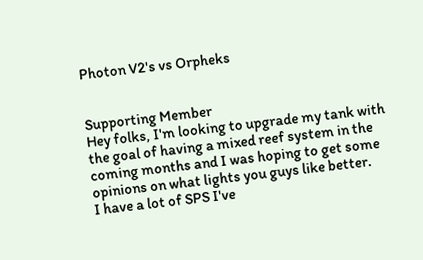Photon V2's vs Orpheks


Supporting Member
Hey folks, I'm looking to upgrade my tank with the goal of having a mixed reef system in the coming months and I was hoping to get some opinions on what lights you guys like better.
I have a lot of SPS I've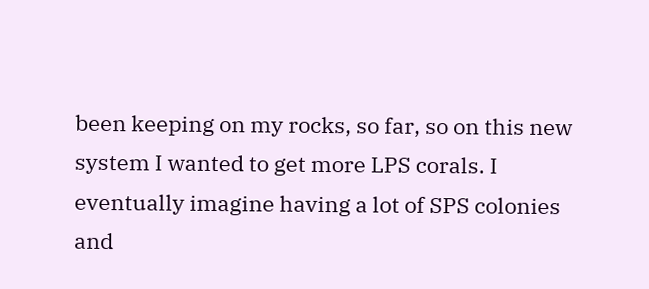been keeping on my rocks, so far, so on this new system I wanted to get more LPS corals. I eventually imagine having a lot of SPS colonies and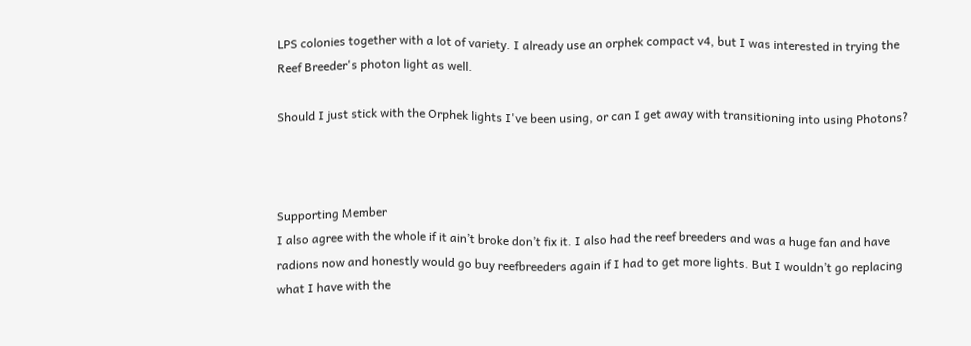LPS colonies together with a lot of variety. I already use an orphek compact v4, but I was interested in trying the Reef Breeder's photon light as well.

Should I just stick with the Orphek lights I've been using, or can I get away with transitioning into using Photons?



Supporting Member
I also agree with the whole if it ain’t broke don’t fix it. I also had the reef breeders and was a huge fan and have radions now and honestly would go buy reefbreeders again if I had to get more lights. But I wouldn’t go replacing what I have with the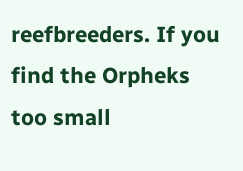reefbreeders. If you find the Orpheks too small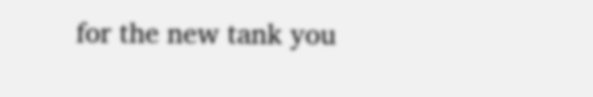for the new tank you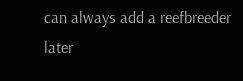can always add a reefbreeder later